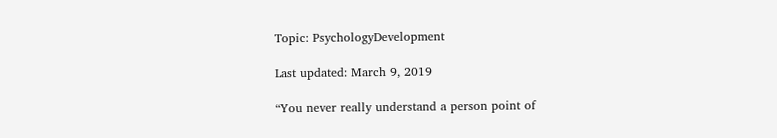Topic: PsychologyDevelopment

Last updated: March 9, 2019

“You never really understand a person point of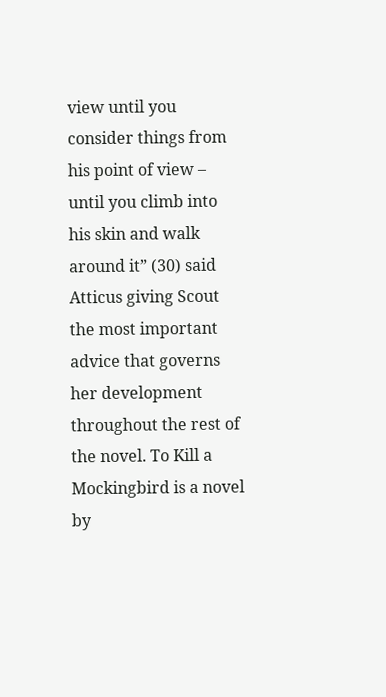view until you consider things from his point of view – until you climb into his skin and walk around it” (30) said Atticus giving Scout the most important advice that governs her development throughout the rest of the novel. To Kill a Mockingbird is a novel by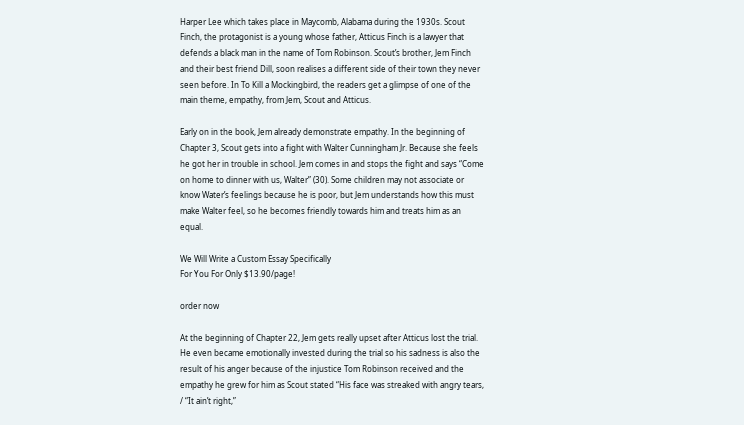Harper Lee which takes place in Maycomb, Alabama during the 1930s. Scout Finch, the protagonist is a young whose father, Atticus Finch is a lawyer that defends a black man in the name of Tom Robinson. Scout’s brother, Jem Finch and their best friend Dill, soon realises a different side of their town they never seen before. In To Kill a Mockingbird, the readers get a glimpse of one of the main theme, empathy, from Jem, Scout and Atticus.

Early on in the book, Jem already demonstrate empathy. In the beginning of Chapter 3, Scout gets into a fight with Walter Cunningham Jr. Because she feels he got her in trouble in school. Jem comes in and stops the fight and says “Come on home to dinner with us, Walter” (30). Some children may not associate or know Water’s feelings because he is poor, but Jem understands how this must make Walter feel, so he becomes friendly towards him and treats him as an equal.

We Will Write a Custom Essay Specifically
For You For Only $13.90/page!

order now

At the beginning of Chapter 22, Jem gets really upset after Atticus lost the trial. He even became emotionally invested during the trial so his sadness is also the result of his anger because of the injustice Tom Robinson received and the empathy he grew for him as Scout stated “His face was streaked with angry tears, / “It ain’t right,”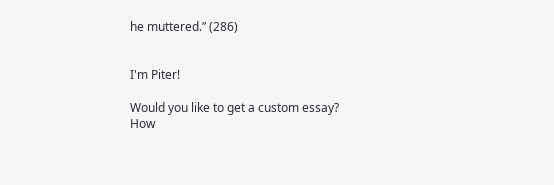he muttered.” (286)


I'm Piter!

Would you like to get a custom essay? How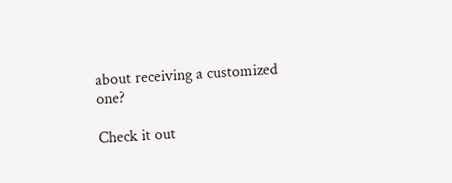about receiving a customized one?

Check it out